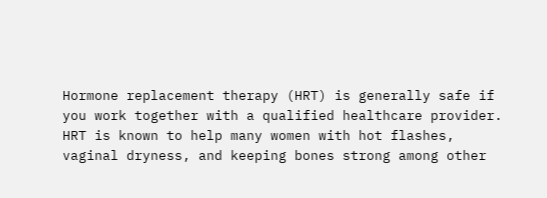Hormone replacement therapy (HRT) is generally safe if you work together with a qualified healthcare provider. HRT is known to help many women with hot flashes, vaginal dryness, and keeping bones strong among other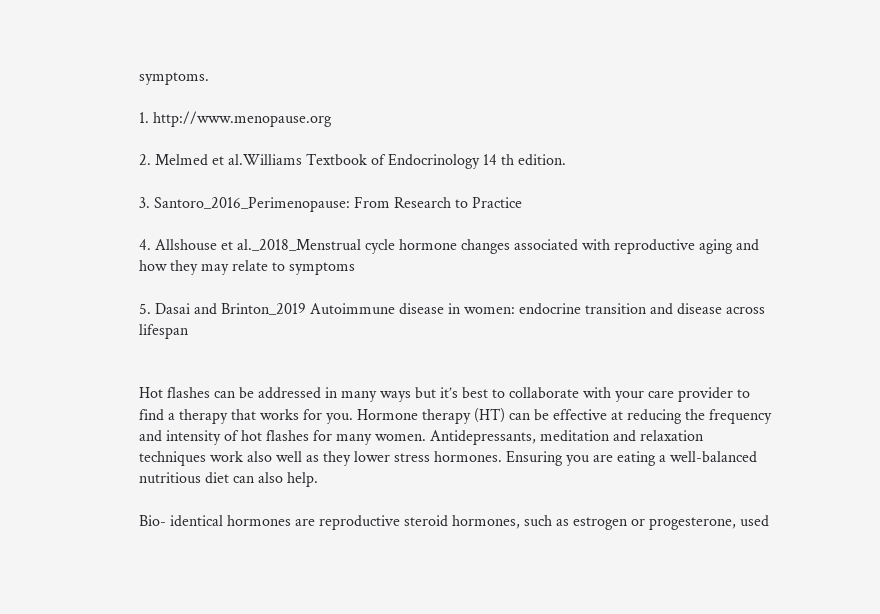symptoms.

1. http://www.menopause.org

2. Melmed et al.Williams Textbook of Endocrinology 14 th edition.

3. Santoro_2016_Perimenopause: From Research to Practice

4. Allshouse et al._2018_Menstrual cycle hormone changes associated with reproductive aging and how they may relate to symptoms

5. Dasai and Brinton_2019 Autoimmune disease in women: endocrine transition and disease across lifespan


Hot flashes can be addressed in many ways but it’s best to collaborate with your care provider to find a therapy that works for you. Hormone therapy (HT) can be effective at reducing the frequency and intensity of hot flashes for many women. Antidepressants, meditation and relaxation techniques work also well as they lower stress hormones. Ensuring you are eating a well-balanced nutritious diet can also help.

Bio- identical hormones are reproductive steroid hormones, such as estrogen or progesterone, used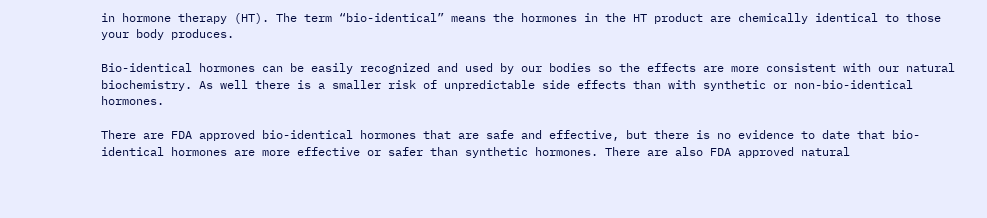in hormone therapy (HT). The term “bio-identical” means the hormones in the HT product are chemically identical to those your body produces.

Bio-identical hormones can be easily recognized and used by our bodies so the effects are more consistent with our natural biochemistry. As well there is a smaller risk of unpredictable side effects than with synthetic or non-bio-identical hormones.

There are FDA approved bio-identical hormones that are safe and effective, but there is no evidence to date that bio-identical hormones are more effective or safer than synthetic hormones. There are also FDA approved natural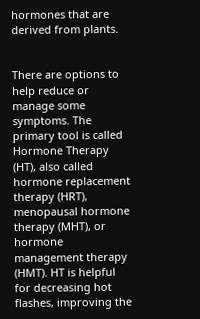hormones that are derived from plants.


There are options to help reduce or manage some symptoms. The primary tool is called Hormone Therapy (HT), also called hormone replacement therapy (HRT), menopausal hormone therapy (MHT), or hormone management therapy (HMT). HT is helpful for decreasing hot flashes, improving the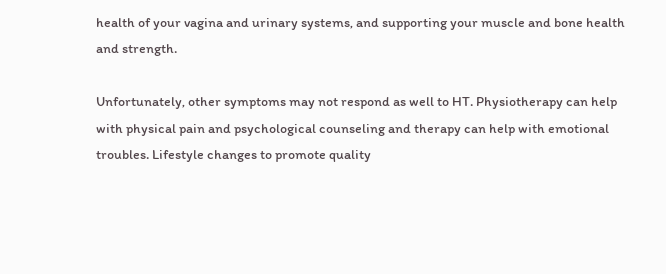health of your vagina and urinary systems, and supporting your muscle and bone health and strength.

Unfortunately, other symptoms may not respond as well to HT. Physiotherapy can help with physical pain and psychological counseling and therapy can help with emotional troubles. Lifestyle changes to promote quality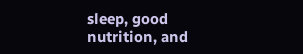sleep, good nutrition, and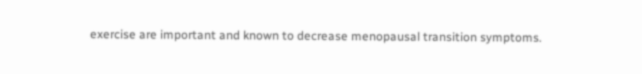exercise are important and known to decrease menopausal transition symptoms.